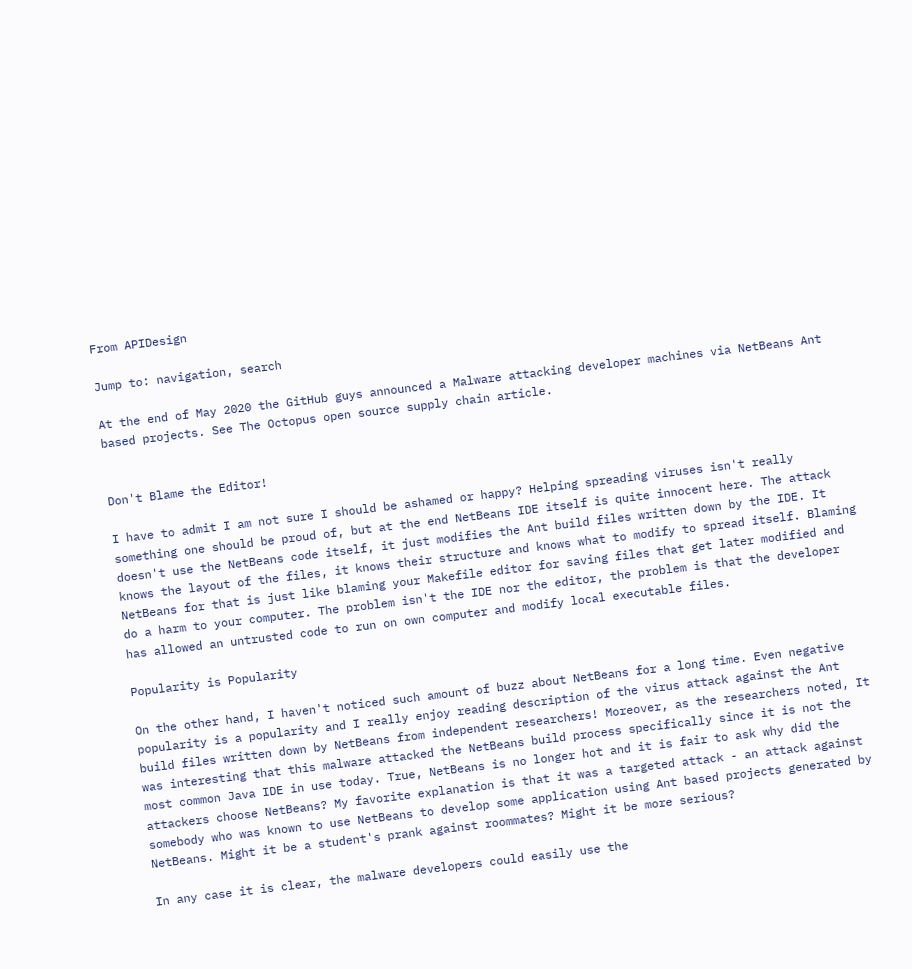From APIDesign

Jump to: navigation, search

At the end of May 2020 the GitHub guys announced a Malware attacking developer machines via NetBeans Ant based projects. See The Octopus open source supply chain article.


Don't Blame the Editor!

I have to admit I am not sure I should be ashamed or happy? Helping spreading viruses isn't really something one should be proud of, but at the end NetBeans IDE itself is quite innocent here. The attack doesn't use the NetBeans code itself, it just modifies the Ant build files written down by the IDE. It knows the layout of the files, it knows their structure and knows what to modify to spread itself. Blaming NetBeans for that is just like blaming your Makefile editor for saving files that get later modified and do a harm to your computer. The problem isn't the IDE nor the editor, the problem is that the developer has allowed an untrusted code to run on own computer and modify local executable files.

Popularity is Popularity

On the other hand, I haven't noticed such amount of buzz about NetBeans for a long time. Even negative popularity is a popularity and I really enjoy reading description of the virus attack against the Ant build files written down by NetBeans from independent researchers! Moreover, as the researchers noted, It was interesting that this malware attacked the NetBeans build process specifically since it is not the most common Java IDE in use today. True, NetBeans is no longer hot and it is fair to ask why did the attackers choose NetBeans? My favorite explanation is that it was a targeted attack - an attack against somebody who was known to use NetBeans to develop some application using Ant based projects generated by NetBeans. Might it be a student's prank against roommates? Might it be more serious?

In any case it is clear, the malware developers could easily use the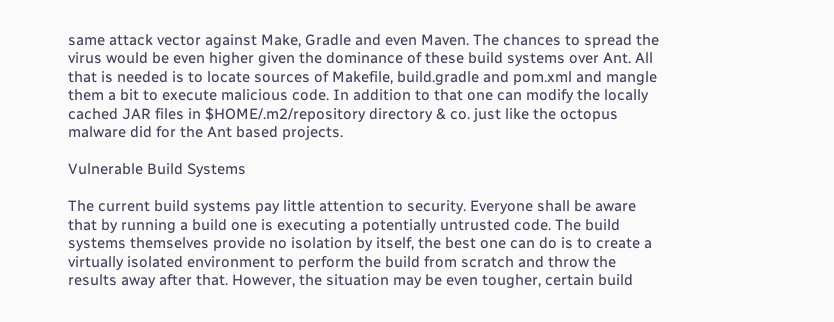same attack vector against Make, Gradle and even Maven. The chances to spread the virus would be even higher given the dominance of these build systems over Ant. All that is needed is to locate sources of Makefile, build.gradle and pom.xml and mangle them a bit to execute malicious code. In addition to that one can modify the locally cached JAR files in $HOME/.m2/repository directory & co. just like the octopus malware did for the Ant based projects.

Vulnerable Build Systems

The current build systems pay little attention to security. Everyone shall be aware that by running a build one is executing a potentially untrusted code. The build systems themselves provide no isolation by itself, the best one can do is to create a virtually isolated environment to perform the build from scratch and throw the results away after that. However, the situation may be even tougher, certain build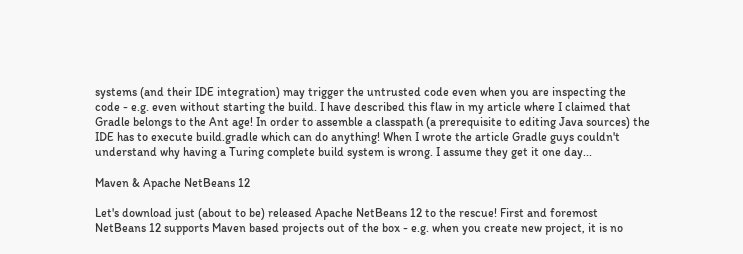systems (and their IDE integration) may trigger the untrusted code even when you are inspecting the code - e.g. even without starting the build. I have described this flaw in my article where I claimed that Gradle belongs to the Ant age! In order to assemble a classpath (a prerequisite to editing Java sources) the IDE has to execute build.gradle which can do anything! When I wrote the article Gradle guys couldn't understand why having a Turing complete build system is wrong. I assume they get it one day...

Maven & Apache NetBeans 12

Let's download just (about to be) released Apache NetBeans 12 to the rescue! First and foremost NetBeans 12 supports Maven based projects out of the box - e.g. when you create new project, it is no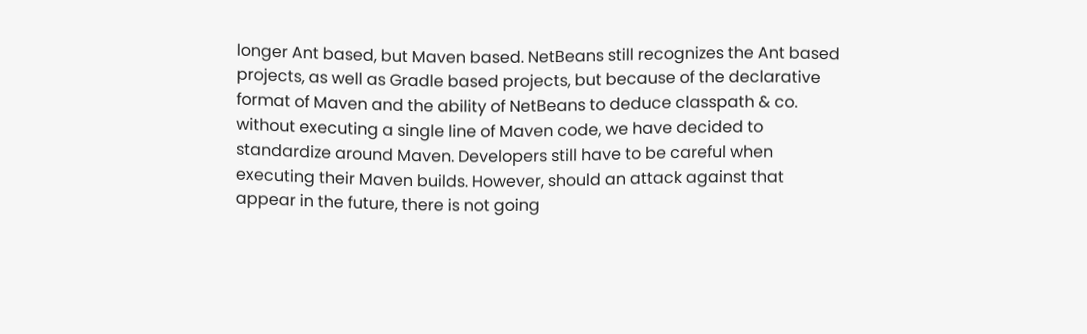longer Ant based, but Maven based. NetBeans still recognizes the Ant based projects, as well as Gradle based projects, but because of the declarative format of Maven and the ability of NetBeans to deduce classpath & co. without executing a single line of Maven code, we have decided to standardize around Maven. Developers still have to be careful when executing their Maven builds. However, should an attack against that appear in the future, there is not going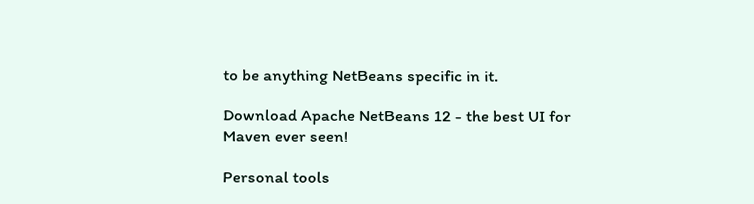to be anything NetBeans specific in it.

Download Apache NetBeans 12 - the best UI for Maven ever seen!

Personal tools